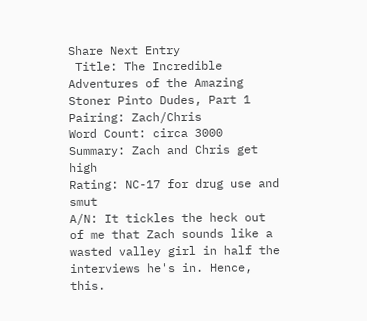Share Next Entry
 Title: The Incredible Adventures of the Amazing Stoner Pinto Dudes, Part 1
Pairing: Zach/Chris
Word Count: circa 3000
Summary: Zach and Chris get high
Rating: NC-17 for drug use and smut
A/N: It tickles the heck out of me that Zach sounds like a wasted valley girl in half the interviews he's in. Hence, this.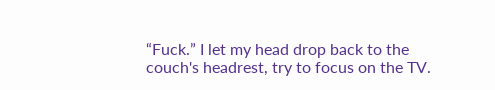“Fuck.” I let my head drop back to the couch's headrest, try to focus on the TV.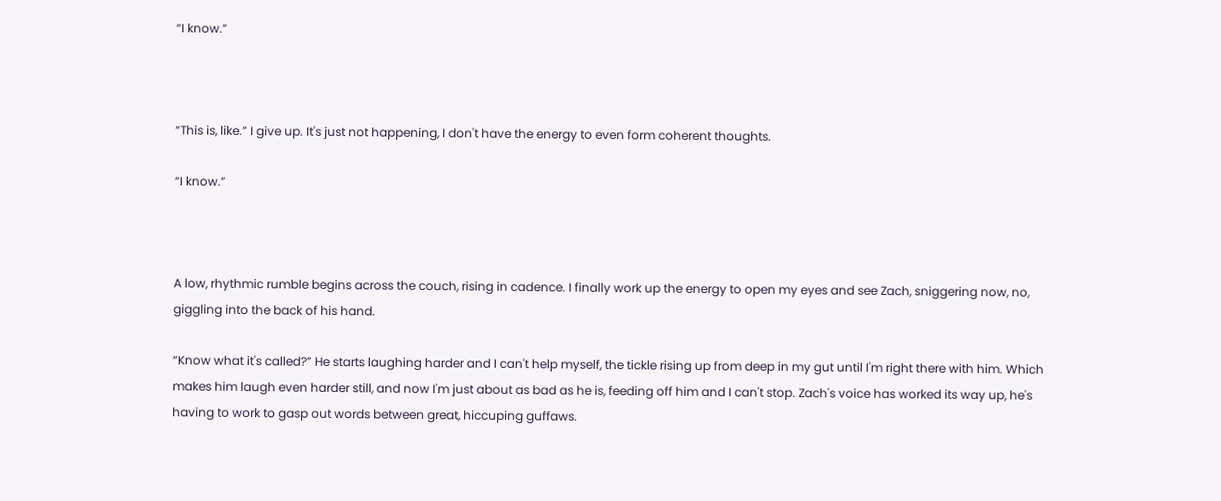“I know.”



“This is, like.” I give up. It's just not happening, I don't have the energy to even form coherent thoughts.

“I know.”



A low, rhythmic rumble begins across the couch, rising in cadence. I finally work up the energy to open my eyes and see Zach, sniggering now, no, giggling into the back of his hand.

“Know what it's called?” He starts laughing harder and I can't help myself, the tickle rising up from deep in my gut until I'm right there with him. Which makes him laugh even harder still, and now I'm just about as bad as he is, feeding off him and I can't stop. Zach's voice has worked its way up, he's having to work to gasp out words between great, hiccuping guffaws.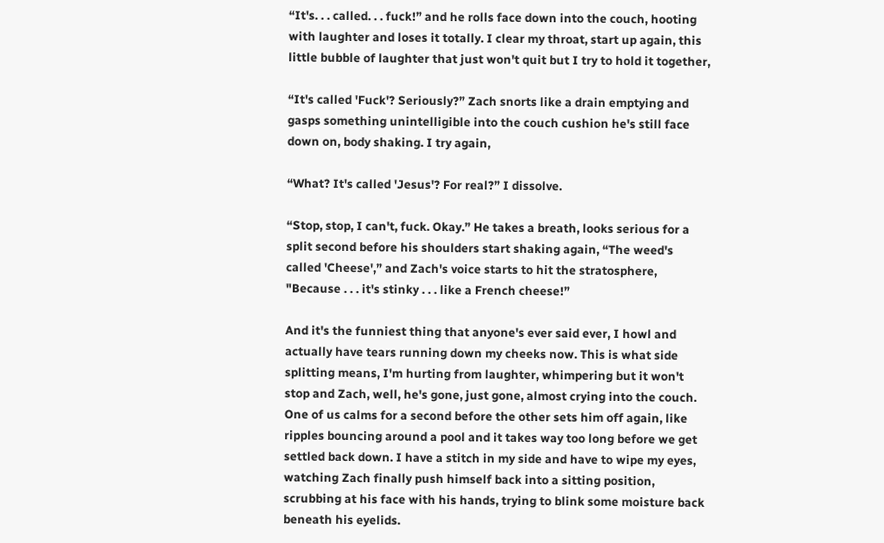“It's. . . called. . . fuck!” and he rolls face down into the couch, hooting with laughter and loses it totally. I clear my throat, start up again, this little bubble of laughter that just won't quit but I try to hold it together,

“It's called 'Fuck'? Seriously?” Zach snorts like a drain emptying and gasps something unintelligible into the couch cushion he's still face down on, body shaking. I try again,

“What? It's called 'Jesus'? For real?” I dissolve.

“Stop, stop, I can't, fuck. Okay.” He takes a breath, looks serious for a split second before his shoulders start shaking again, “The weed's called 'Cheese',” and Zach's voice starts to hit the stratosphere, "Because . . . it's stinky . . . like a French cheese!”

And it's the funniest thing that anyone's ever said ever, I howl and actually have tears running down my cheeks now. This is what side splitting means, I'm hurting from laughter, whimpering but it won't stop and Zach, well, he's gone, just gone, almost crying into the couch. One of us calms for a second before the other sets him off again, like ripples bouncing around a pool and it takes way too long before we get settled back down. I have a stitch in my side and have to wipe my eyes, watching Zach finally push himself back into a sitting position, scrubbing at his face with his hands, trying to blink some moisture back beneath his eyelids.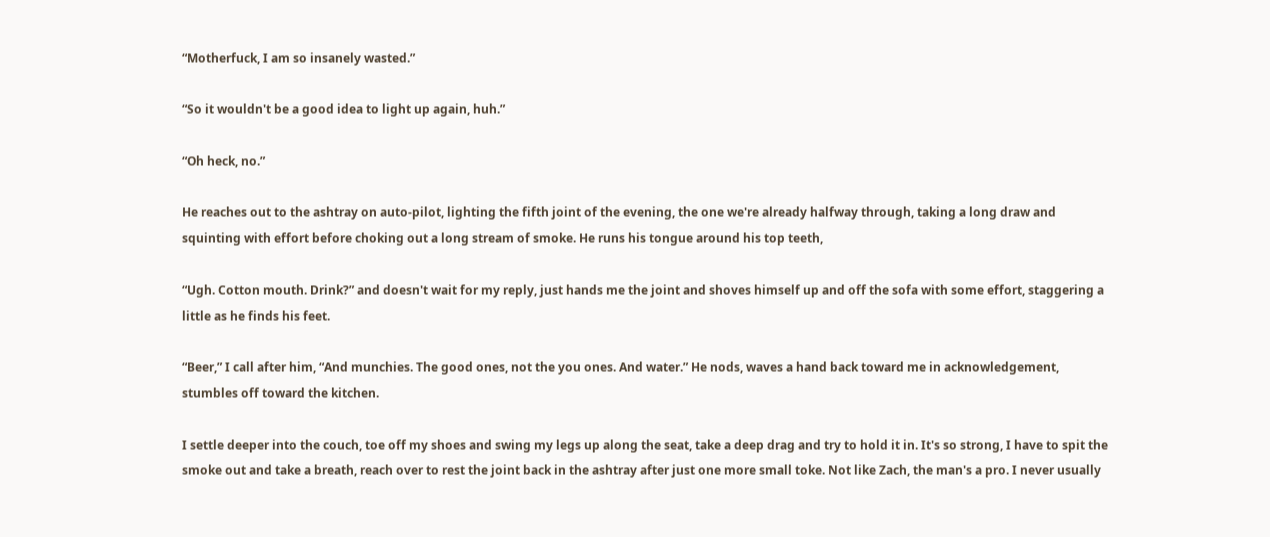“Motherfuck, I am so insanely wasted.”

“So it wouldn't be a good idea to light up again, huh.”

“Oh heck, no.”

He reaches out to the ashtray on auto-pilot, lighting the fifth joint of the evening, the one we're already halfway through, taking a long draw and squinting with effort before choking out a long stream of smoke. He runs his tongue around his top teeth,

“Ugh. Cotton mouth. Drink?” and doesn't wait for my reply, just hands me the joint and shoves himself up and off the sofa with some effort, staggering a little as he finds his feet.

“Beer,” I call after him, “And munchies. The good ones, not the you ones. And water.” He nods, waves a hand back toward me in acknowledgement, stumbles off toward the kitchen.

I settle deeper into the couch, toe off my shoes and swing my legs up along the seat, take a deep drag and try to hold it in. It's so strong, I have to spit the smoke out and take a breath, reach over to rest the joint back in the ashtray after just one more small toke. Not like Zach, the man's a pro. I never usually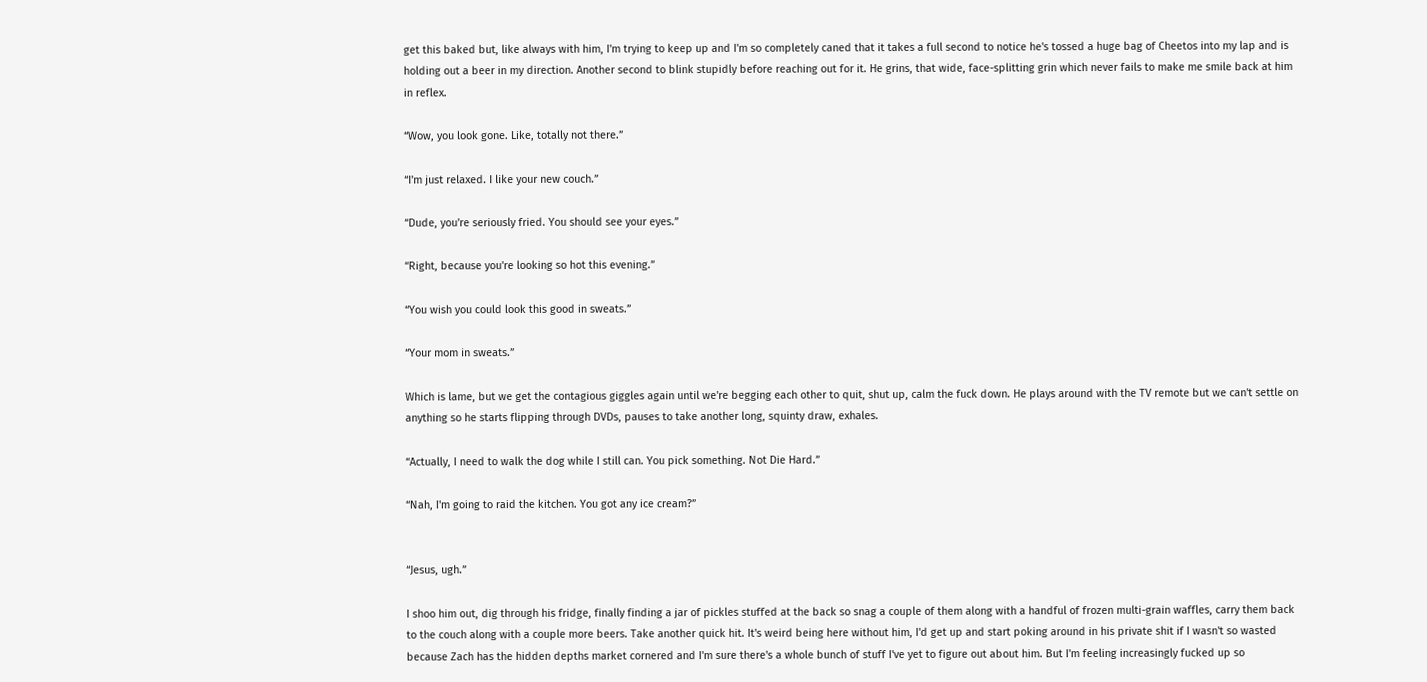get this baked but, like always with him, I'm trying to keep up and I'm so completely caned that it takes a full second to notice he's tossed a huge bag of Cheetos into my lap and is holding out a beer in my direction. Another second to blink stupidly before reaching out for it. He grins, that wide, face-splitting grin which never fails to make me smile back at him in reflex.

“Wow, you look gone. Like, totally not there.”

“I'm just relaxed. I like your new couch.”

“Dude, you're seriously fried. You should see your eyes.”

“Right, because you're looking so hot this evening.”

“You wish you could look this good in sweats.”

“Your mom in sweats.”

Which is lame, but we get the contagious giggles again until we're begging each other to quit, shut up, calm the fuck down. He plays around with the TV remote but we can't settle on anything so he starts flipping through DVDs, pauses to take another long, squinty draw, exhales.

“Actually, I need to walk the dog while I still can. You pick something. Not Die Hard.”

“Nah, I'm going to raid the kitchen. You got any ice cream?”


“Jesus, ugh.”

I shoo him out, dig through his fridge, finally finding a jar of pickles stuffed at the back so snag a couple of them along with a handful of frozen multi-grain waffles, carry them back to the couch along with a couple more beers. Take another quick hit. It's weird being here without him, I'd get up and start poking around in his private shit if I wasn't so wasted because Zach has the hidden depths market cornered and I'm sure there's a whole bunch of stuff I've yet to figure out about him. But I'm feeling increasingly fucked up so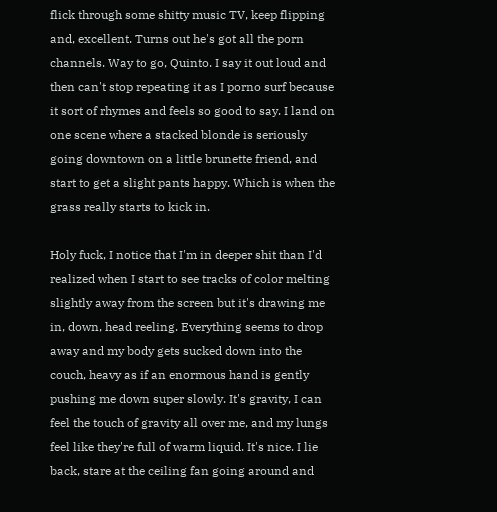flick through some shitty music TV, keep flipping and, excellent. Turns out he's got all the porn channels. Way to go, Quinto. I say it out loud and then can't stop repeating it as I porno surf because it sort of rhymes and feels so good to say. I land on one scene where a stacked blonde is seriously going downtown on a little brunette friend, and start to get a slight pants happy. Which is when the grass really starts to kick in.

Holy fuck, I notice that I'm in deeper shit than I'd realized when I start to see tracks of color melting slightly away from the screen but it's drawing me in, down, head reeling. Everything seems to drop away and my body gets sucked down into the couch, heavy as if an enormous hand is gently pushing me down super slowly. It's gravity, I can feel the touch of gravity all over me, and my lungs feel like they're full of warm liquid. It's nice. I lie back, stare at the ceiling fan going around and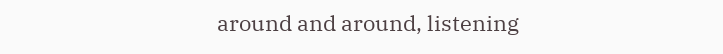around and around, listening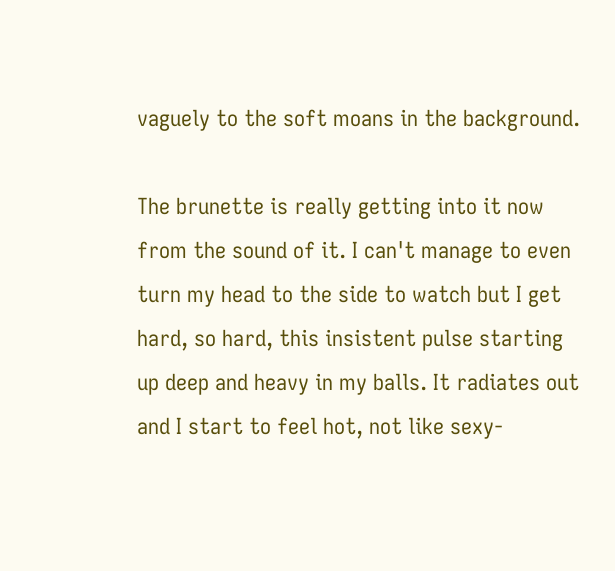vaguely to the soft moans in the background.

The brunette is really getting into it now from the sound of it. I can't manage to even turn my head to the side to watch but I get hard, so hard, this insistent pulse starting up deep and heavy in my balls. It radiates out and I start to feel hot, not like sexy-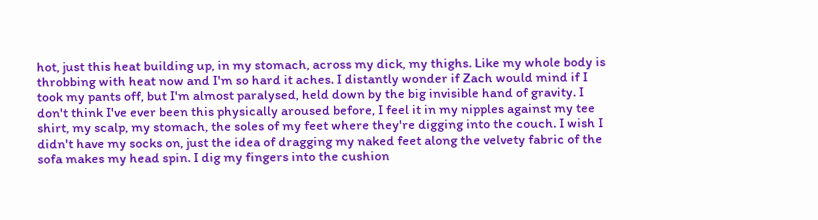hot, just this heat building up, in my stomach, across my dick, my thighs. Like my whole body is throbbing with heat now and I'm so hard it aches. I distantly wonder if Zach would mind if I took my pants off, but I'm almost paralysed, held down by the big invisible hand of gravity. I don't think I've ever been this physically aroused before, I feel it in my nipples against my tee shirt, my scalp, my stomach, the soles of my feet where they're digging into the couch. I wish I didn't have my socks on, just the idea of dragging my naked feet along the velvety fabric of the sofa makes my head spin. I dig my fingers into the cushion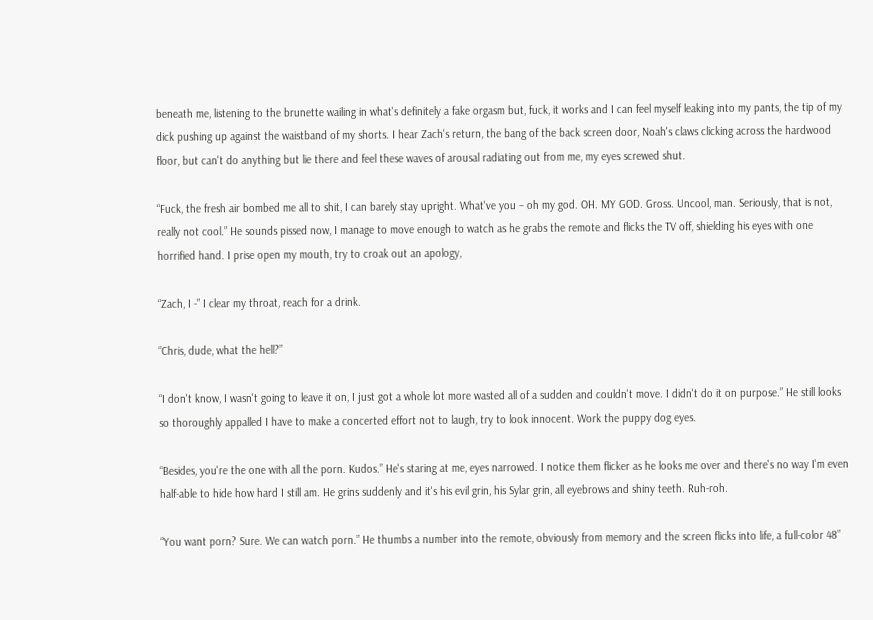beneath me, listening to the brunette wailing in what's definitely a fake orgasm but, fuck, it works and I can feel myself leaking into my pants, the tip of my dick pushing up against the waistband of my shorts. I hear Zach's return, the bang of the back screen door, Noah's claws clicking across the hardwood floor, but can't do anything but lie there and feel these waves of arousal radiating out from me, my eyes screwed shut.

“Fuck, the fresh air bombed me all to shit, I can barely stay upright. What've you – oh my god. OH. MY GOD. Gross. Uncool, man. Seriously, that is not, really not cool.” He sounds pissed now, I manage to move enough to watch as he grabs the remote and flicks the TV off, shielding his eyes with one horrified hand. I prise open my mouth, try to croak out an apology,

“Zach, I -” I clear my throat, reach for a drink.

“Chris, dude, what the hell?”

“I don't know, I wasn't going to leave it on, I just got a whole lot more wasted all of a sudden and couldn't move. I didn't do it on purpose.” He still looks so thoroughly appalled I have to make a concerted effort not to laugh, try to look innocent. Work the puppy dog eyes.

“Besides, you're the one with all the porn. Kudos.” He's staring at me, eyes narrowed. I notice them flicker as he looks me over and there's no way I'm even half-able to hide how hard I still am. He grins suddenly and it's his evil grin, his Sylar grin, all eyebrows and shiny teeth. Ruh-roh.

“You want porn? Sure. We can watch porn.” He thumbs a number into the remote, obviously from memory and the screen flicks into life, a full-color 48”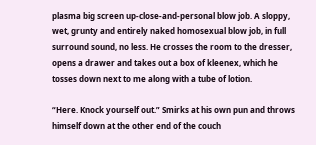plasma big screen up-close-and-personal blow job. A sloppy, wet, grunty and entirely naked homosexual blow job, in full surround sound, no less. He crosses the room to the dresser, opens a drawer and takes out a box of kleenex, which he tosses down next to me along with a tube of lotion.

“Here. Knock yourself out.” Smirks at his own pun and throws himself down at the other end of the couch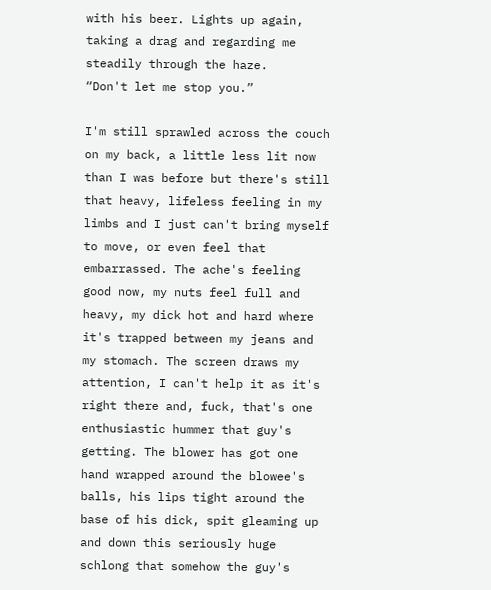with his beer. Lights up again, taking a drag and regarding me steadily through the haze.
“Don't let me stop you.”

I'm still sprawled across the couch on my back, a little less lit now than I was before but there's still that heavy, lifeless feeling in my limbs and I just can't bring myself to move, or even feel that embarrassed. The ache's feeling good now, my nuts feel full and heavy, my dick hot and hard where it's trapped between my jeans and my stomach. The screen draws my attention, I can't help it as it's right there and, fuck, that's one enthusiastic hummer that guy's getting. The blower has got one hand wrapped around the blowee's balls, his lips tight around the base of his dick, spit gleaming up and down this seriously huge schlong that somehow the guy's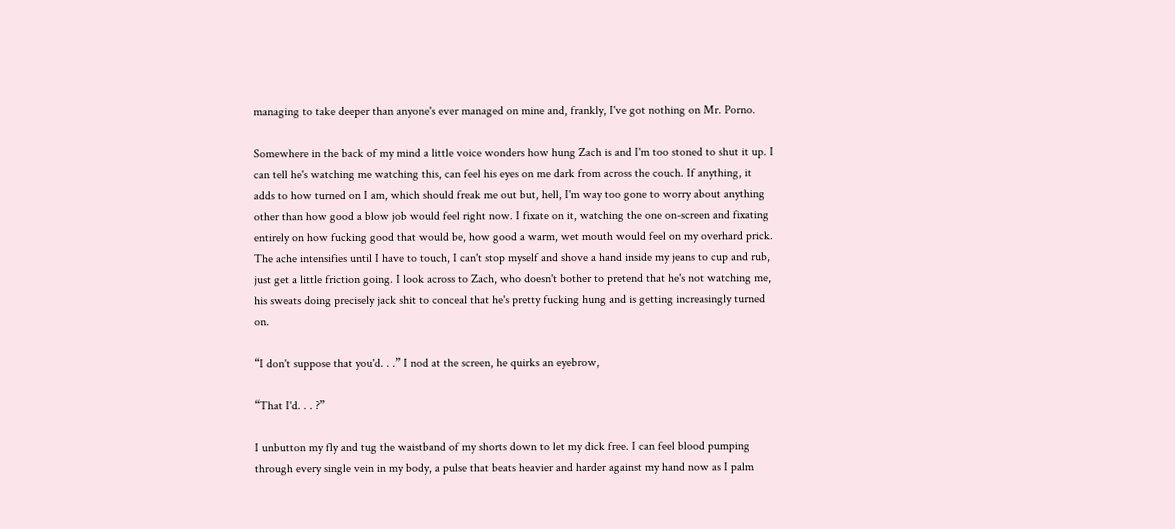managing to take deeper than anyone's ever managed on mine and, frankly, I've got nothing on Mr. Porno.

Somewhere in the back of my mind a little voice wonders how hung Zach is and I'm too stoned to shut it up. I can tell he's watching me watching this, can feel his eyes on me dark from across the couch. If anything, it adds to how turned on I am, which should freak me out but, hell, I'm way too gone to worry about anything other than how good a blow job would feel right now. I fixate on it, watching the one on-screen and fixating entirely on how fucking good that would be, how good a warm, wet mouth would feel on my overhard prick. The ache intensifies until I have to touch, I can't stop myself and shove a hand inside my jeans to cup and rub, just get a little friction going. I look across to Zach, who doesn't bother to pretend that he's not watching me, his sweats doing precisely jack shit to conceal that he's pretty fucking hung and is getting increasingly turned on.

“I don't suppose that you'd. . .” I nod at the screen, he quirks an eyebrow,

“That I'd. . . ?”

I unbutton my fly and tug the waistband of my shorts down to let my dick free. I can feel blood pumping through every single vein in my body, a pulse that beats heavier and harder against my hand now as I palm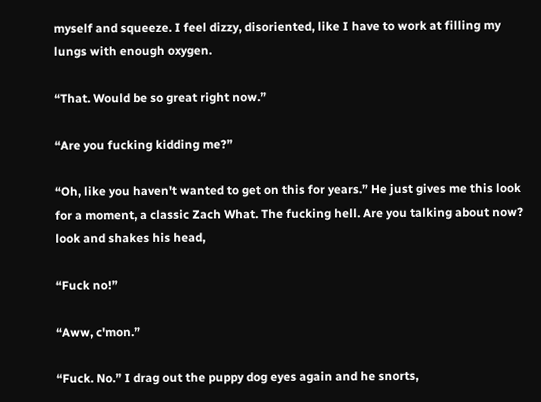myself and squeeze. I feel dizzy, disoriented, like I have to work at filling my lungs with enough oxygen.

“That. Would be so great right now.”

“Are you fucking kidding me?”

“Oh, like you haven't wanted to get on this for years.” He just gives me this look for a moment, a classic Zach What. The fucking hell. Are you talking about now? look and shakes his head,

“Fuck no!”

“Aww, c'mon.”

“Fuck. No.” I drag out the puppy dog eyes again and he snorts,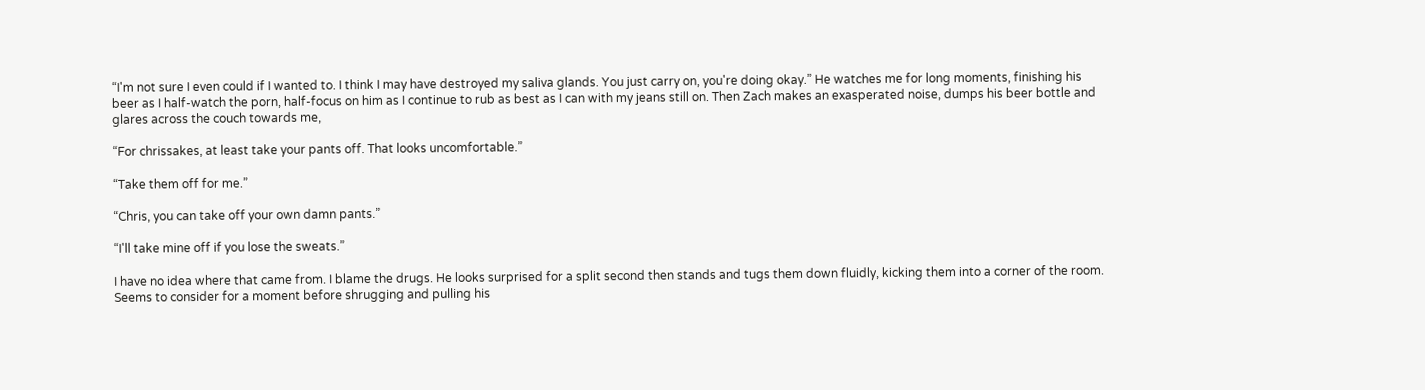“I'm not sure I even could if I wanted to. I think I may have destroyed my saliva glands. You just carry on, you're doing okay.” He watches me for long moments, finishing his beer as I half-watch the porn, half-focus on him as I continue to rub as best as I can with my jeans still on. Then Zach makes an exasperated noise, dumps his beer bottle and glares across the couch towards me,

“For chrissakes, at least take your pants off. That looks uncomfortable.”

“Take them off for me.”

“Chris, you can take off your own damn pants.”

“I'll take mine off if you lose the sweats.”

I have no idea where that came from. I blame the drugs. He looks surprised for a split second then stands and tugs them down fluidly, kicking them into a corner of the room. Seems to consider for a moment before shrugging and pulling his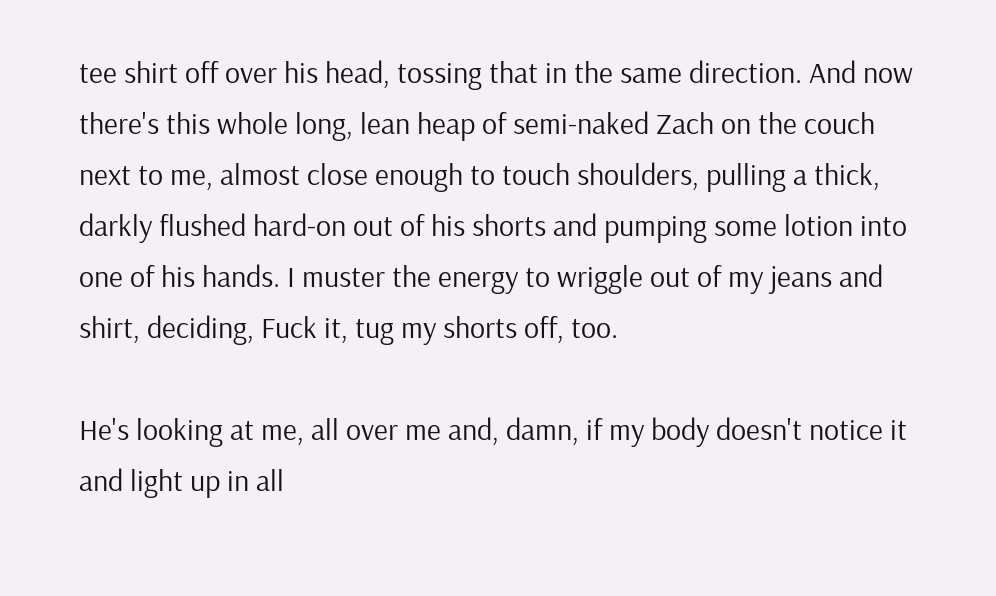tee shirt off over his head, tossing that in the same direction. And now there's this whole long, lean heap of semi-naked Zach on the couch next to me, almost close enough to touch shoulders, pulling a thick, darkly flushed hard-on out of his shorts and pumping some lotion into one of his hands. I muster the energy to wriggle out of my jeans and shirt, deciding, Fuck it, tug my shorts off, too.

He's looking at me, all over me and, damn, if my body doesn't notice it and light up in all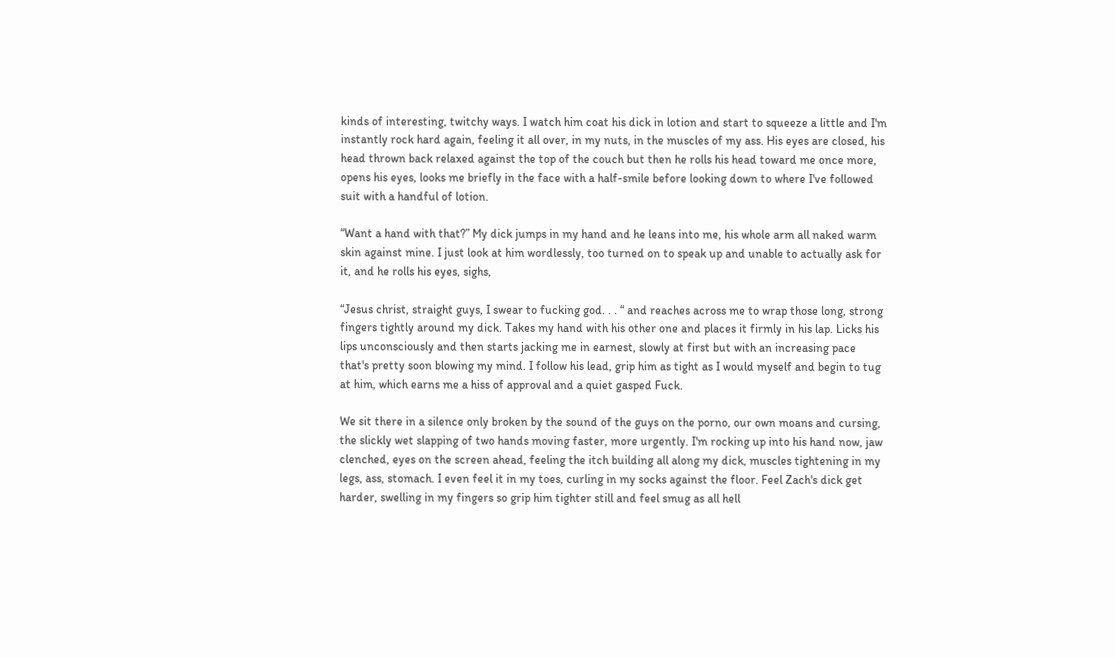kinds of interesting, twitchy ways. I watch him coat his dick in lotion and start to squeeze a little and I'm instantly rock hard again, feeling it all over, in my nuts, in the muscles of my ass. His eyes are closed, his head thrown back relaxed against the top of the couch but then he rolls his head toward me once more, opens his eyes, looks me briefly in the face with a half-smile before looking down to where I've followed suit with a handful of lotion.

“Want a hand with that?” My dick jumps in my hand and he leans into me, his whole arm all naked warm skin against mine. I just look at him wordlessly, too turned on to speak up and unable to actually ask for it, and he rolls his eyes, sighs,

“Jesus christ, straight guys, I swear to fucking god. . . “ and reaches across me to wrap those long, strong fingers tightly around my dick. Takes my hand with his other one and places it firmly in his lap. Licks his lips unconsciously and then starts jacking me in earnest, slowly at first but with an increasing pace that's pretty soon blowing my mind. I follow his lead, grip him as tight as I would myself and begin to tug at him, which earns me a hiss of approval and a quiet gasped Fuck.

We sit there in a silence only broken by the sound of the guys on the porno, our own moans and cursing, the slickly wet slapping of two hands moving faster, more urgently. I'm rocking up into his hand now, jaw clenched, eyes on the screen ahead, feeling the itch building all along my dick, muscles tightening in my legs, ass, stomach. I even feel it in my toes, curling in my socks against the floor. Feel Zach's dick get harder, swelling in my fingers so grip him tighter still and feel smug as all hell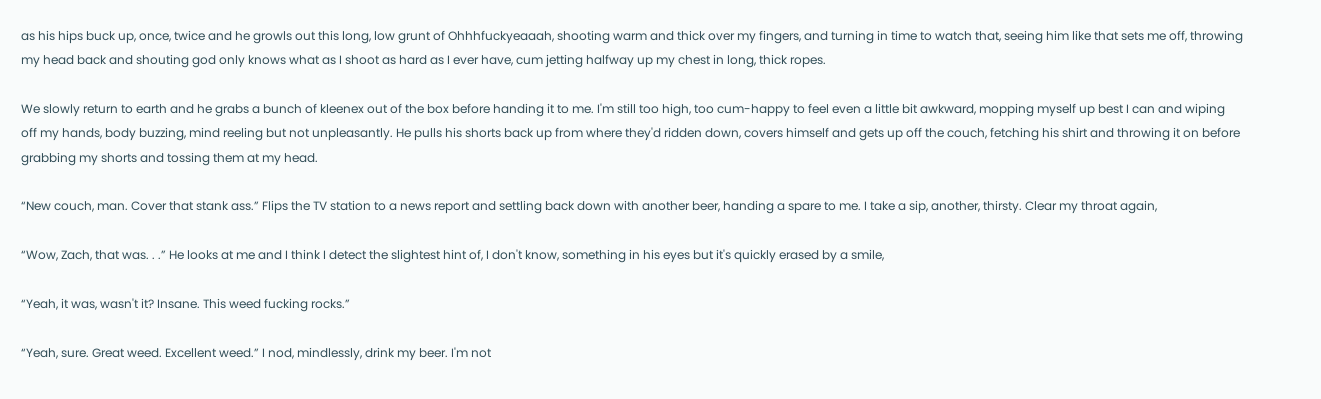as his hips buck up, once, twice and he growls out this long, low grunt of Ohhhfuckyeaaah, shooting warm and thick over my fingers, and turning in time to watch that, seeing him like that sets me off, throwing my head back and shouting god only knows what as I shoot as hard as I ever have, cum jetting halfway up my chest in long, thick ropes.

We slowly return to earth and he grabs a bunch of kleenex out of the box before handing it to me. I'm still too high, too cum-happy to feel even a little bit awkward, mopping myself up best I can and wiping off my hands, body buzzing, mind reeling but not unpleasantly. He pulls his shorts back up from where they'd ridden down, covers himself and gets up off the couch, fetching his shirt and throwing it on before grabbing my shorts and tossing them at my head.

“New couch, man. Cover that stank ass.” Flips the TV station to a news report and settling back down with another beer, handing a spare to me. I take a sip, another, thirsty. Clear my throat again,

“Wow, Zach, that was. . .” He looks at me and I think I detect the slightest hint of, I don't know, something in his eyes but it's quickly erased by a smile,

“Yeah, it was, wasn't it? Insane. This weed fucking rocks.”

“Yeah, sure. Great weed. Excellent weed.” I nod, mindlessly, drink my beer. I'm not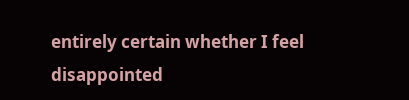entirely certain whether I feel disappointed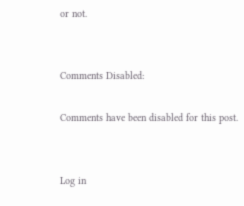or not.


Comments Disabled:

Comments have been disabled for this post.


Log in